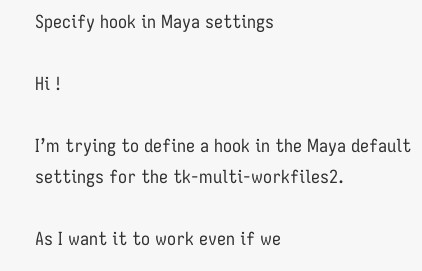Specify hook in Maya settings

Hi !

I’m trying to define a hook in the Maya default settings for the tk-multi-workfiles2.

As I want it to work even if we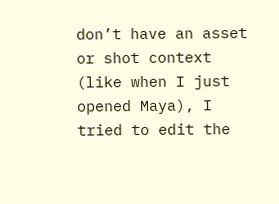don’t have an asset or shot context (like when I just opened Maya), I tried to edit the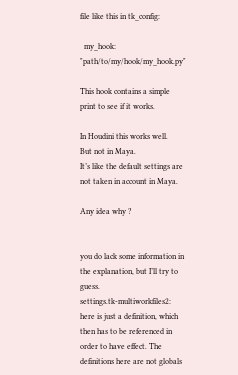file like this in tk_config:

  my_hook: "path/to/my/hook/my_hook.py"

This hook contains a simple print to see if it works.

In Houdini this works well.
But not in Maya.
It’s like the default settings are not taken in account in Maya.

Any idea why ?


you do lack some information in the explanation, but I’ll try to guess.
settings.tk-multiworkfiles2: here is just a definition, which then has to be referenced in order to have effect. The definitions here are not globals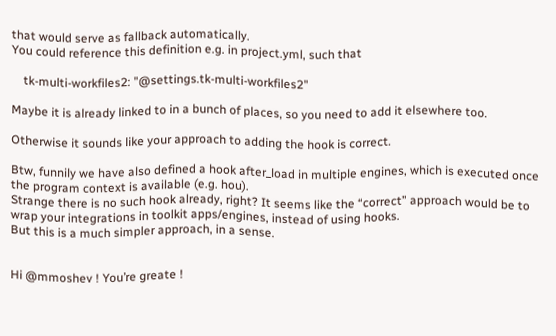that would serve as fallback automatically.
You could reference this definition e.g. in project.yml, such that

    tk-multi-workfiles2: "@settings.tk-multi-workfiles2"

Maybe it is already linked to in a bunch of places, so you need to add it elsewhere too.

Otherwise it sounds like your approach to adding the hook is correct.

Btw, funnily we have also defined a hook after_load in multiple engines, which is executed once the program context is available (e.g. hou).
Strange there is no such hook already, right? It seems like the “correct” approach would be to wrap your integrations in toolkit apps/engines, instead of using hooks.
But this is a much simpler approach, in a sense.


Hi @mmoshev ! You’re greate !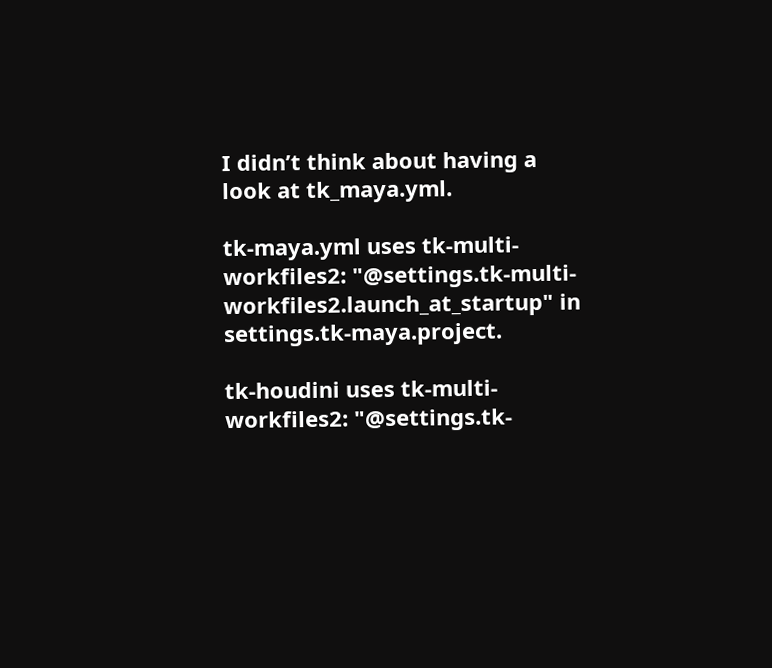I didn’t think about having a look at tk_maya.yml.

tk-maya.yml uses tk-multi-workfiles2: "@settings.tk-multi-workfiles2.launch_at_startup" in settings.tk-maya.project.

tk-houdini uses tk-multi-workfiles2: "@settings.tk-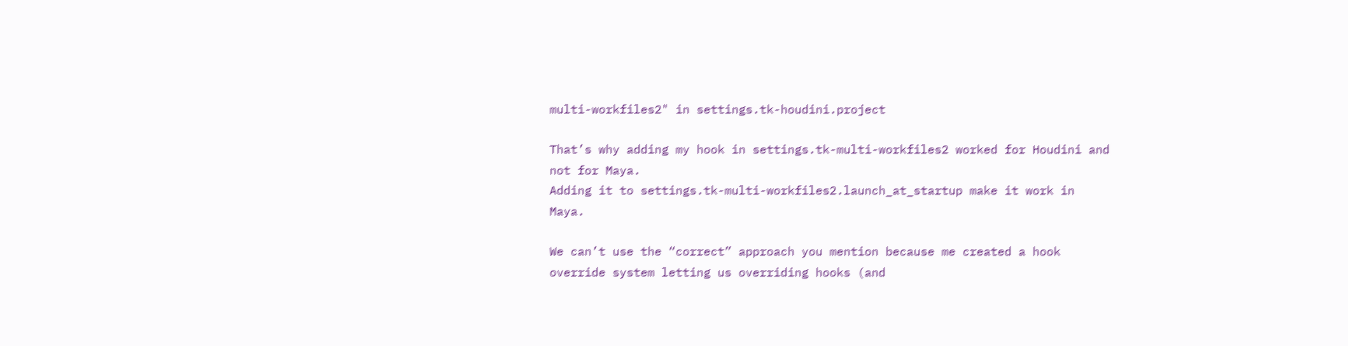multi-workfiles2" in settings.tk-houdini.project

That’s why adding my hook in settings.tk-multi-workfiles2 worked for Houdini and not for Maya.
Adding it to settings.tk-multi-workfiles2.launch_at_startup make it work in Maya.

We can’t use the “correct” approach you mention because me created a hook override system letting us overriding hooks (and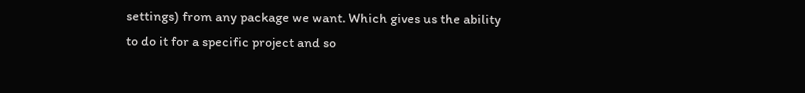settings) from any package we want. Which gives us the ability to do it for a specific project and so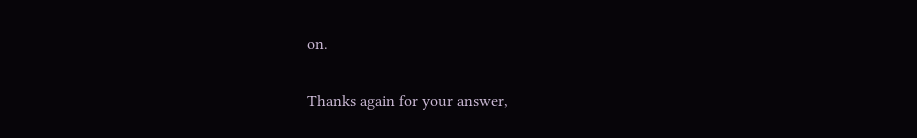on.

Thanks again for your answer,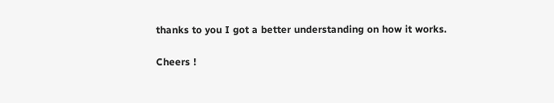thanks to you I got a better understanding on how it works.

Cheers !